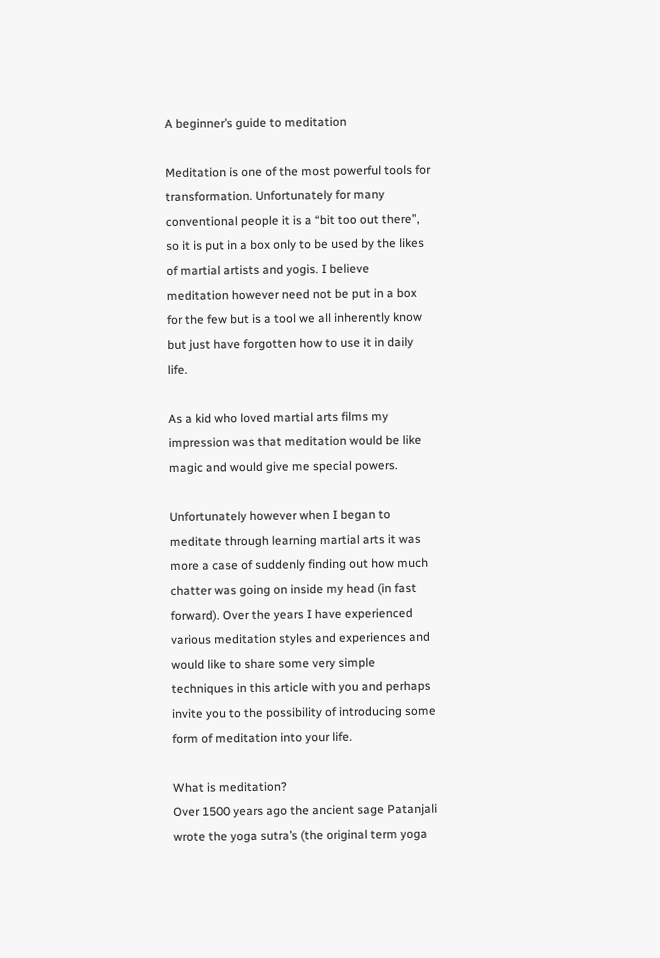A beginner’s guide to meditation

Meditation is one of the most powerful tools for transformation. Unfortunately for many conventional people it is a “bit too out there”, so it is put in a box only to be used by the likes of martial artists and yogis. I believe meditation however need not be put in a box for the few but is a tool we all inherently know but just have forgotten how to use it in daily life.

As a kid who loved martial arts films my impression was that meditation would be like magic and would give me special powers.

Unfortunately however when I began to meditate through learning martial arts it was more a case of suddenly finding out how much chatter was going on inside my head (in fast forward). Over the years I have experienced various meditation styles and experiences and would like to share some very simple techniques in this article with you and perhaps invite you to the possibility of introducing some form of meditation into your life.

What is meditation?
Over 1500 years ago the ancient sage Patanjali wrote the yoga sutra’s (the original term yoga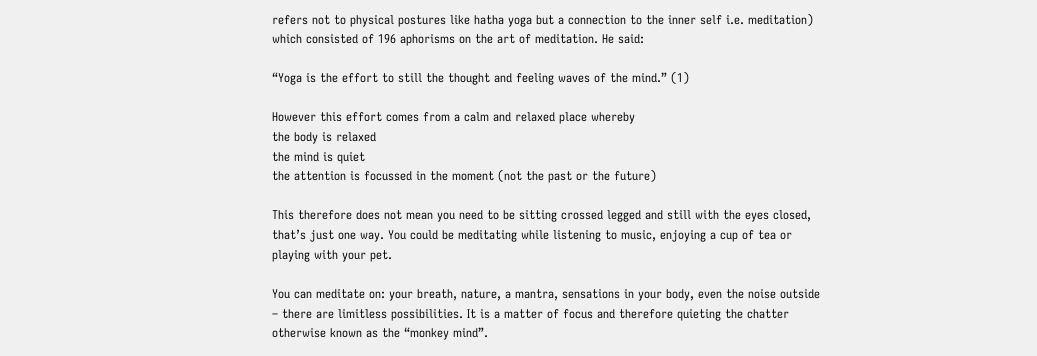refers not to physical postures like hatha yoga but a connection to the inner self i.e. meditation) which consisted of 196 aphorisms on the art of meditation. He said:

“Yoga is the effort to still the thought and feeling waves of the mind.” (1)

However this effort comes from a calm and relaxed place whereby
the body is relaxed
the mind is quiet
the attention is focussed in the moment (not the past or the future)

This therefore does not mean you need to be sitting crossed legged and still with the eyes closed, that’s just one way. You could be meditating while listening to music, enjoying a cup of tea or playing with your pet.

You can meditate on: your breath, nature, a mantra, sensations in your body, even the noise outside – there are limitless possibilities. It is a matter of focus and therefore quieting the chatter otherwise known as the “monkey mind”.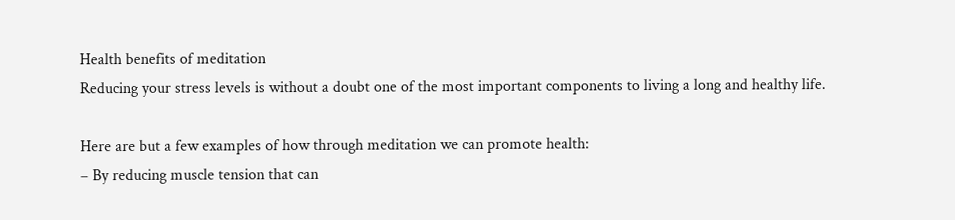Health benefits of meditation
Reducing your stress levels is without a doubt one of the most important components to living a long and healthy life.

Here are but a few examples of how through meditation we can promote health:
– By reducing muscle tension that can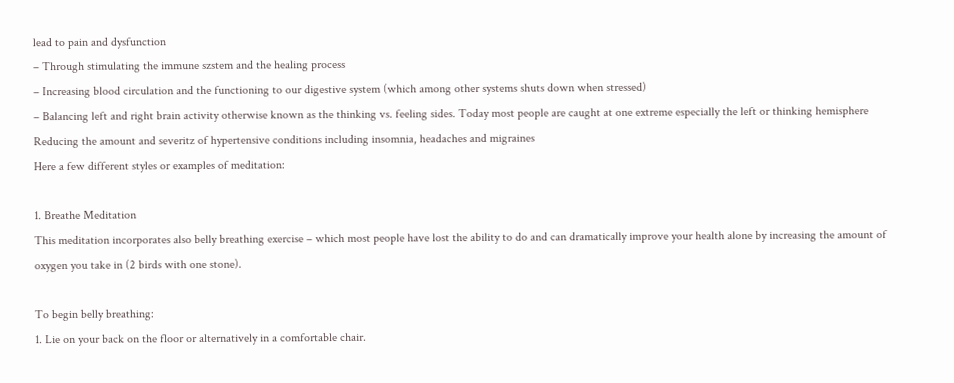lead to pain and dysfunction
– Through stimulating the immune szstem and the healing process
– Increasing blood circulation and the functioning to our digestive system (which among other systems shuts down when stressed)
– Balancing left and right brain activity otherwise known as the thinking vs. feeling sides. Today most people are caught at one extreme especially the left or thinking hemisphere
Reducing the amount and severitz of hypertensive conditions including insomnia, headaches and migraines
Here a few different styles or examples of meditation:

1. Breathe Meditation
This meditation incorporates also belly breathing exercise – which most people have lost the ability to do and can dramatically improve your health alone by increasing the amount of oxygen you take in (2 birds with one stone).

To begin belly breathing:
1. Lie on your back on the floor or alternatively in a comfortable chair.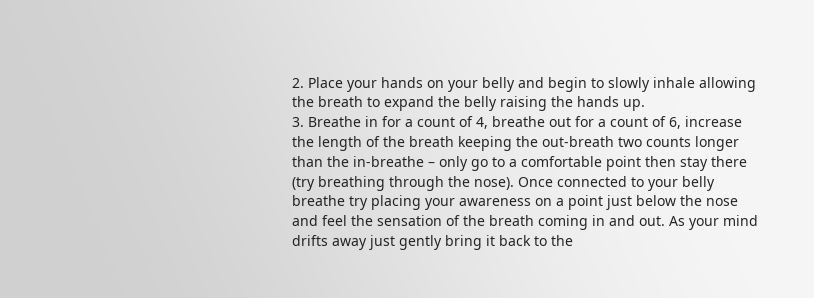2. Place your hands on your belly and begin to slowly inhale allowing the breath to expand the belly raising the hands up.
3. Breathe in for a count of 4, breathe out for a count of 6, increase the length of the breath keeping the out-breath two counts longer than the in-breathe – only go to a comfortable point then stay there (try breathing through the nose). Once connected to your belly breathe try placing your awareness on a point just below the nose and feel the sensation of the breath coming in and out. As your mind drifts away just gently bring it back to the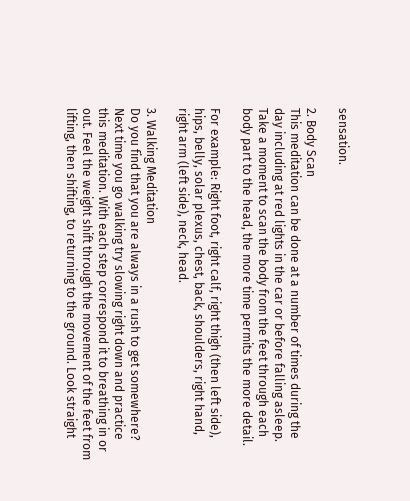sensation.

2. Body Scan
This meditation can be done at a number of times during the day including at red lights in the car or before falling asleep. Take a moment to scan the body from the feet through each body part to the head, the more time permits the more detail.

For example: Right foot, right calf, right thigh (then left side), hips, belly, solar plexus, chest, back, shoulders, right hand, right arm (left side), neck, head.

3. Walking Meditation
Do you find that you are always in a rush to get somewhere? Next time you go walking try slowing right down and practice this meditation. With each step correspond it to breathing in or out. Feel the weight shift through the movement of the feet from lifting, then shifting, to returning to the ground. Look straight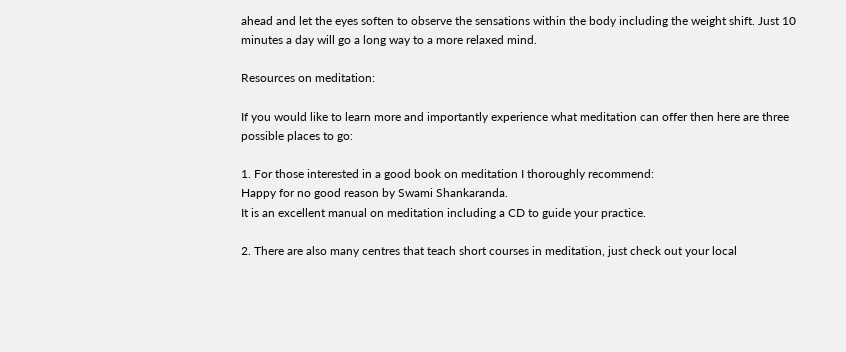ahead and let the eyes soften to observe the sensations within the body including the weight shift. Just 10 minutes a day will go a long way to a more relaxed mind.

Resources on meditation:

If you would like to learn more and importantly experience what meditation can offer then here are three possible places to go:

1. For those interested in a good book on meditation I thoroughly recommend:
Happy for no good reason by Swami Shankaranda.
It is an excellent manual on meditation including a CD to guide your practice.

2. There are also many centres that teach short courses in meditation, just check out your local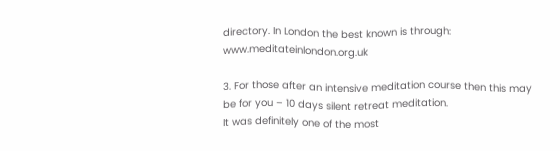directory. In London the best known is through: www.meditateinlondon.org.uk

3. For those after an intensive meditation course then this may be for you – 10 days silent retreat meditation.
It was definitely one of the most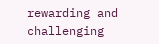rewarding and challenging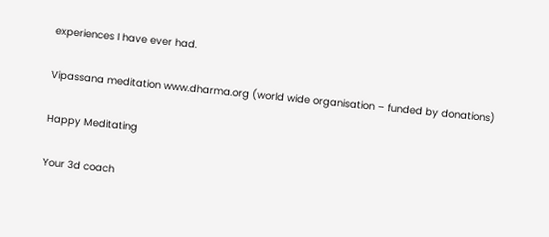experiences I have ever had.

Vipassana meditation www.dharma.org (world wide organisation – funded by donations)

Happy Meditating

Your 3d coach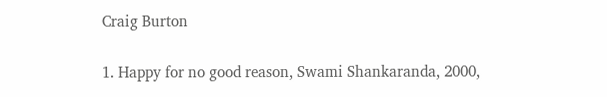Craig Burton

1. Happy for no good reason, Swami Shankaranda, 2000,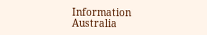Information Australia